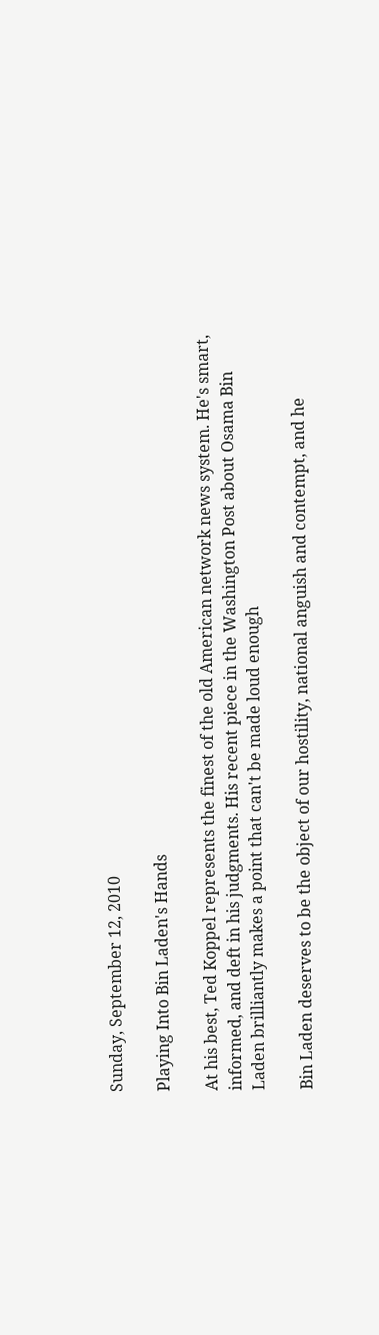Sunday, September 12, 2010

Playing Into Bin Laden's Hands

At his best, Ted Koppel represents the finest of the old American network news system. He's smart, informed, and deft in his judgments. His recent piece in the Washington Post about Osama Bin Laden brilliantly makes a point that can't be made loud enough

Bin Laden deserves to be the object of our hostility, national anguish and contempt, and he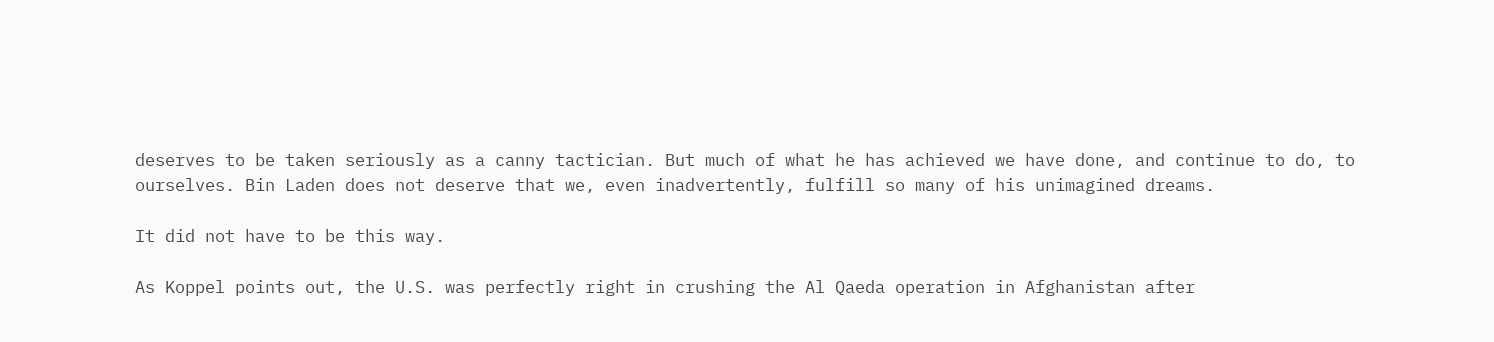deserves to be taken seriously as a canny tactician. But much of what he has achieved we have done, and continue to do, to ourselves. Bin Laden does not deserve that we, even inadvertently, fulfill so many of his unimagined dreams.

It did not have to be this way.

As Koppel points out, the U.S. was perfectly right in crushing the Al Qaeda operation in Afghanistan after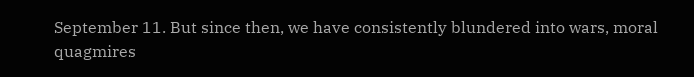September 11. But since then, we have consistently blundered into wars, moral quagmires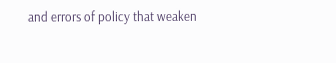and errors of policy that weaken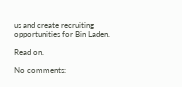us and create recruiting opportunities for Bin Laden.

Read on.

No comments: